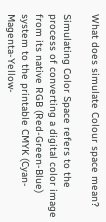What does simulate Colour space mean?

Simulating Color Space refers to the process of converting a digital color image from its native RGB (Red-Green-Blue) system to the printable CMYK (Cyan-Magenta-Yellow-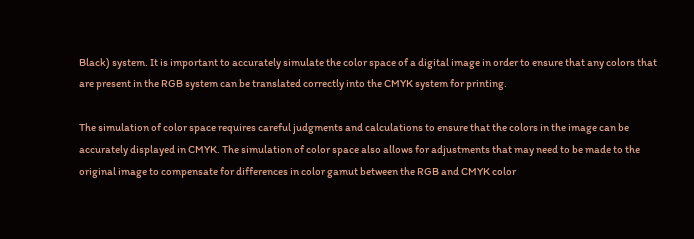Black) system. It is important to accurately simulate the color space of a digital image in order to ensure that any colors that are present in the RGB system can be translated correctly into the CMYK system for printing.

The simulation of color space requires careful judgments and calculations to ensure that the colors in the image can be accurately displayed in CMYK. The simulation of color space also allows for adjustments that may need to be made to the original image to compensate for differences in color gamut between the RGB and CMYK color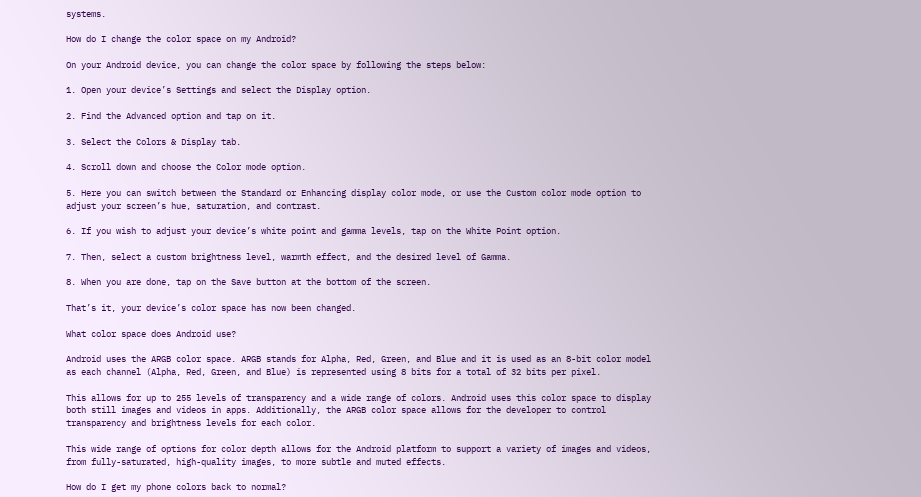systems.

How do I change the color space on my Android?

On your Android device, you can change the color space by following the steps below:

1. Open your device’s Settings and select the Display option.

2. Find the Advanced option and tap on it.

3. Select the Colors & Display tab.

4. Scroll down and choose the Color mode option.

5. Here you can switch between the Standard or Enhancing display color mode, or use the Custom color mode option to adjust your screen’s hue, saturation, and contrast.

6. If you wish to adjust your device’s white point and gamma levels, tap on the White Point option.

7. Then, select a custom brightness level, warmth effect, and the desired level of Gamma.

8. When you are done, tap on the Save button at the bottom of the screen.

That’s it, your device’s color space has now been changed.

What color space does Android use?

Android uses the ARGB color space. ARGB stands for Alpha, Red, Green, and Blue and it is used as an 8-bit color model as each channel (Alpha, Red, Green, and Blue) is represented using 8 bits for a total of 32 bits per pixel.

This allows for up to 255 levels of transparency and a wide range of colors. Android uses this color space to display both still images and videos in apps. Additionally, the ARGB color space allows for the developer to control transparency and brightness levels for each color.

This wide range of options for color depth allows for the Android platform to support a variety of images and videos, from fully-saturated, high-quality images, to more subtle and muted effects.

How do I get my phone colors back to normal?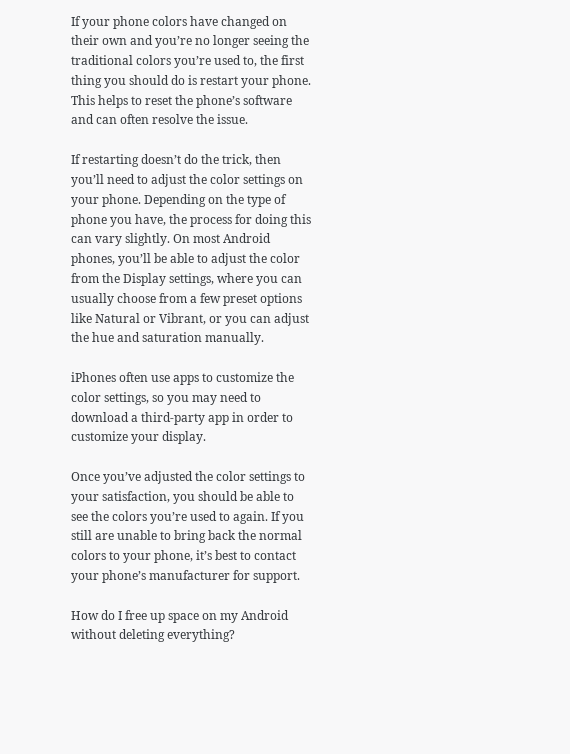If your phone colors have changed on their own and you’re no longer seeing the traditional colors you’re used to, the first thing you should do is restart your phone. This helps to reset the phone’s software and can often resolve the issue.

If restarting doesn’t do the trick, then you’ll need to adjust the color settings on your phone. Depending on the type of phone you have, the process for doing this can vary slightly. On most Android phones, you’ll be able to adjust the color from the Display settings, where you can usually choose from a few preset options like Natural or Vibrant, or you can adjust the hue and saturation manually.

iPhones often use apps to customize the color settings, so you may need to download a third-party app in order to customize your display.

Once you’ve adjusted the color settings to your satisfaction, you should be able to see the colors you’re used to again. If you still are unable to bring back the normal colors to your phone, it’s best to contact your phone’s manufacturer for support.

How do I free up space on my Android without deleting everything?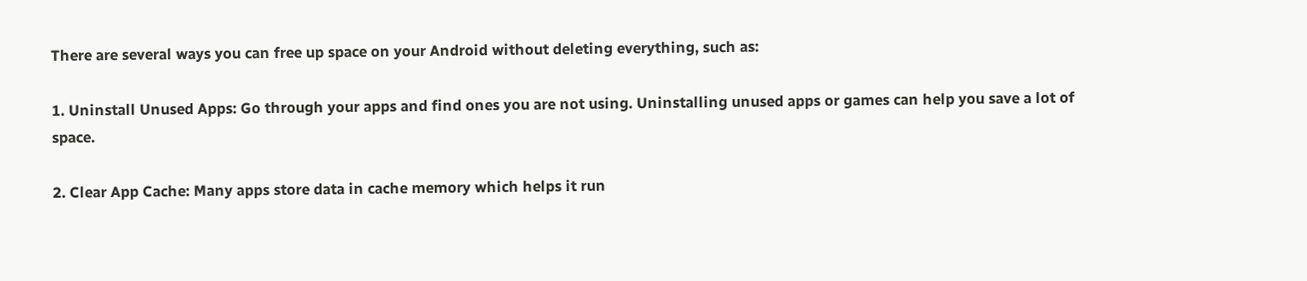There are several ways you can free up space on your Android without deleting everything, such as:

1. Uninstall Unused Apps: Go through your apps and find ones you are not using. Uninstalling unused apps or games can help you save a lot of space.

2. Clear App Cache: Many apps store data in cache memory which helps it run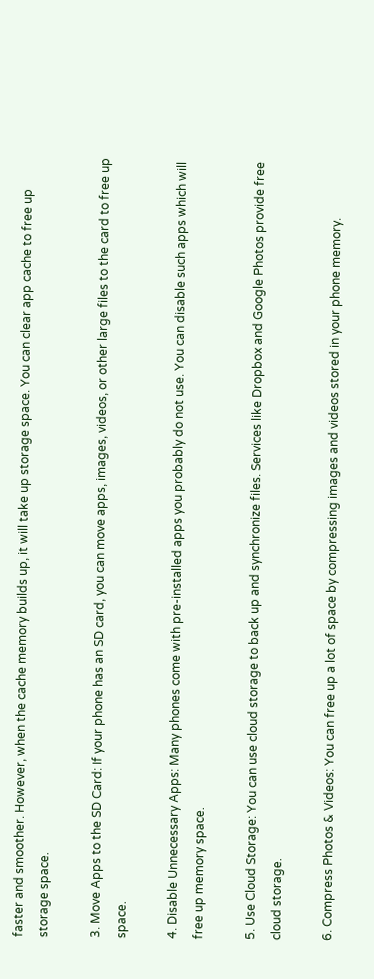faster and smoother. However, when the cache memory builds up, it will take up storage space. You can clear app cache to free up storage space.

3. Move Apps to the SD Card: If your phone has an SD card, you can move apps, images, videos, or other large files to the card to free up space.

4. Disable Unnecessary Apps: Many phones come with pre-installed apps you probably do not use. You can disable such apps which will free up memory space.

5. Use Cloud Storage: You can use cloud storage to back up and synchronize files. Services like Dropbox and Google Photos provide free cloud storage.

6. Compress Photos & Videos: You can free up a lot of space by compressing images and videos stored in your phone memory.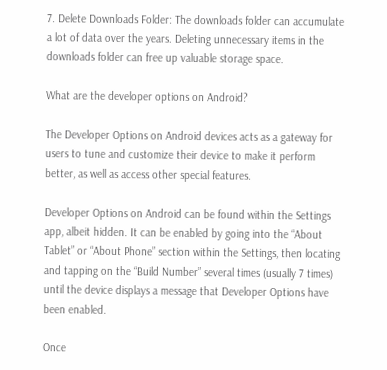7. Delete Downloads Folder: The downloads folder can accumulate a lot of data over the years. Deleting unnecessary items in the downloads folder can free up valuable storage space.

What are the developer options on Android?

The Developer Options on Android devices acts as a gateway for users to tune and customize their device to make it perform better, as well as access other special features.

Developer Options on Android can be found within the Settings app, albeit hidden. It can be enabled by going into the “About Tablet” or “About Phone” section within the Settings, then locating and tapping on the “Build Number” several times (usually 7 times) until the device displays a message that Developer Options have been enabled.

Once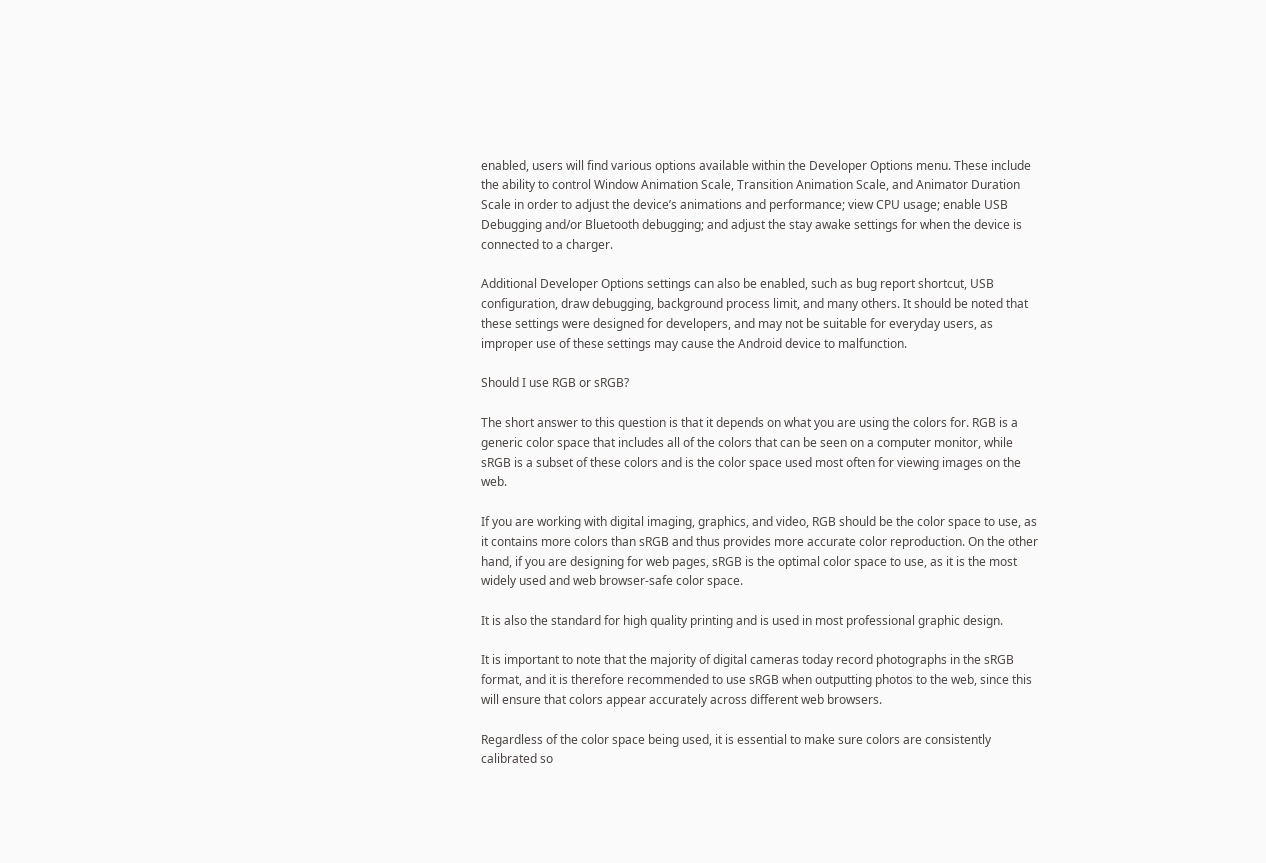enabled, users will find various options available within the Developer Options menu. These include the ability to control Window Animation Scale, Transition Animation Scale, and Animator Duration Scale in order to adjust the device’s animations and performance; view CPU usage; enable USB Debugging and/or Bluetooth debugging; and adjust the stay awake settings for when the device is connected to a charger.

Additional Developer Options settings can also be enabled, such as bug report shortcut, USB configuration, draw debugging, background process limit, and many others. It should be noted that these settings were designed for developers, and may not be suitable for everyday users, as improper use of these settings may cause the Android device to malfunction.

Should I use RGB or sRGB?

The short answer to this question is that it depends on what you are using the colors for. RGB is a generic color space that includes all of the colors that can be seen on a computer monitor, while sRGB is a subset of these colors and is the color space used most often for viewing images on the web.

If you are working with digital imaging, graphics, and video, RGB should be the color space to use, as it contains more colors than sRGB and thus provides more accurate color reproduction. On the other hand, if you are designing for web pages, sRGB is the optimal color space to use, as it is the most widely used and web browser-safe color space.

It is also the standard for high quality printing and is used in most professional graphic design.

It is important to note that the majority of digital cameras today record photographs in the sRGB format, and it is therefore recommended to use sRGB when outputting photos to the web, since this will ensure that colors appear accurately across different web browsers.

Regardless of the color space being used, it is essential to make sure colors are consistently calibrated so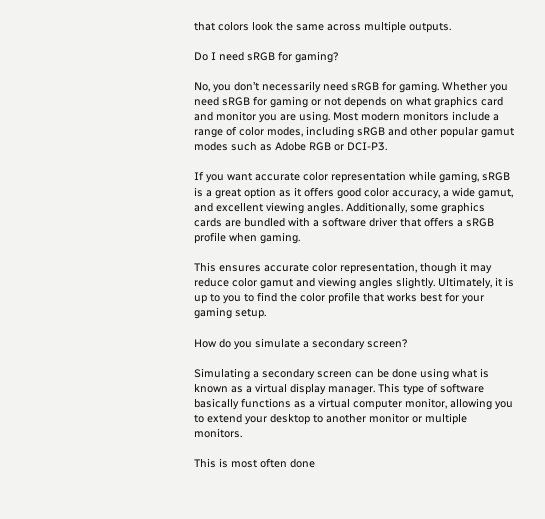that colors look the same across multiple outputs.

Do I need sRGB for gaming?

No, you don’t necessarily need sRGB for gaming. Whether you need sRGB for gaming or not depends on what graphics card and monitor you are using. Most modern monitors include a range of color modes, including sRGB and other popular gamut modes such as Adobe RGB or DCI-P3.

If you want accurate color representation while gaming, sRGB is a great option as it offers good color accuracy, a wide gamut, and excellent viewing angles. Additionally, some graphics cards are bundled with a software driver that offers a sRGB profile when gaming.

This ensures accurate color representation, though it may reduce color gamut and viewing angles slightly. Ultimately, it is up to you to find the color profile that works best for your gaming setup.

How do you simulate a secondary screen?

Simulating a secondary screen can be done using what is known as a virtual display manager. This type of software basically functions as a virtual computer monitor, allowing you to extend your desktop to another monitor or multiple monitors.

This is most often done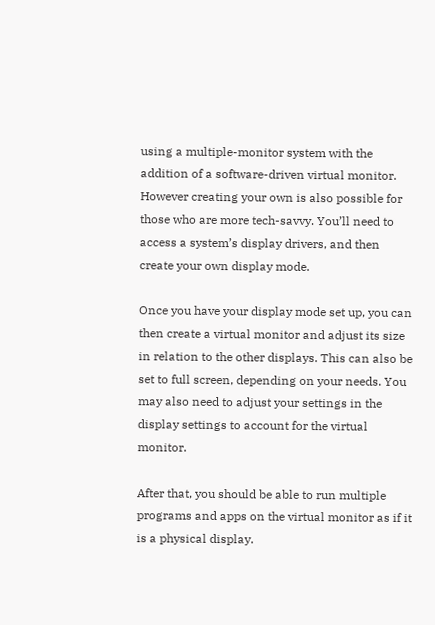using a multiple-monitor system with the addition of a software-driven virtual monitor. However creating your own is also possible for those who are more tech-savvy. You’ll need to access a system’s display drivers, and then create your own display mode.

Once you have your display mode set up, you can then create a virtual monitor and adjust its size in relation to the other displays. This can also be set to full screen, depending on your needs. You may also need to adjust your settings in the display settings to account for the virtual monitor.

After that, you should be able to run multiple programs and apps on the virtual monitor as if it is a physical display.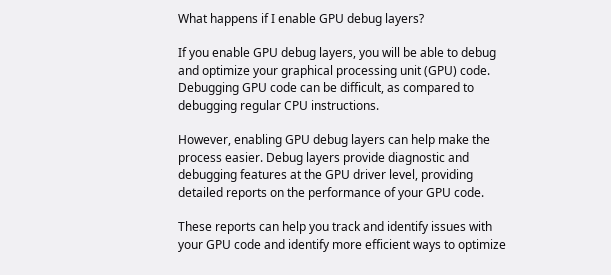What happens if I enable GPU debug layers?

If you enable GPU debug layers, you will be able to debug and optimize your graphical processing unit (GPU) code. Debugging GPU code can be difficult, as compared to debugging regular CPU instructions.

However, enabling GPU debug layers can help make the process easier. Debug layers provide diagnostic and debugging features at the GPU driver level, providing detailed reports on the performance of your GPU code.

These reports can help you track and identify issues with your GPU code and identify more efficient ways to optimize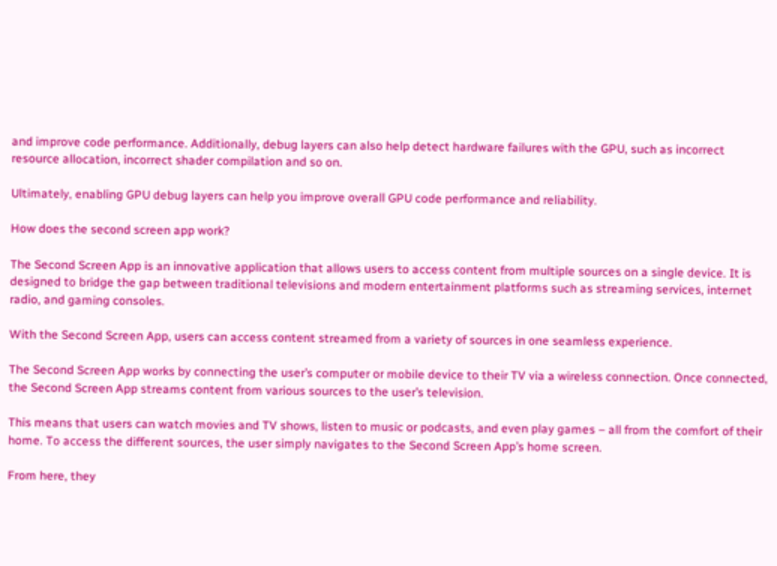and improve code performance. Additionally, debug layers can also help detect hardware failures with the GPU, such as incorrect resource allocation, incorrect shader compilation and so on.

Ultimately, enabling GPU debug layers can help you improve overall GPU code performance and reliability.

How does the second screen app work?

The Second Screen App is an innovative application that allows users to access content from multiple sources on a single device. It is designed to bridge the gap between traditional televisions and modern entertainment platforms such as streaming services, internet radio, and gaming consoles.

With the Second Screen App, users can access content streamed from a variety of sources in one seamless experience.

The Second Screen App works by connecting the user’s computer or mobile device to their TV via a wireless connection. Once connected, the Second Screen App streams content from various sources to the user’s television.

This means that users can watch movies and TV shows, listen to music or podcasts, and even play games – all from the comfort of their home. To access the different sources, the user simply navigates to the Second Screen App’s home screen.

From here, they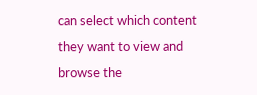can select which content they want to view and browse the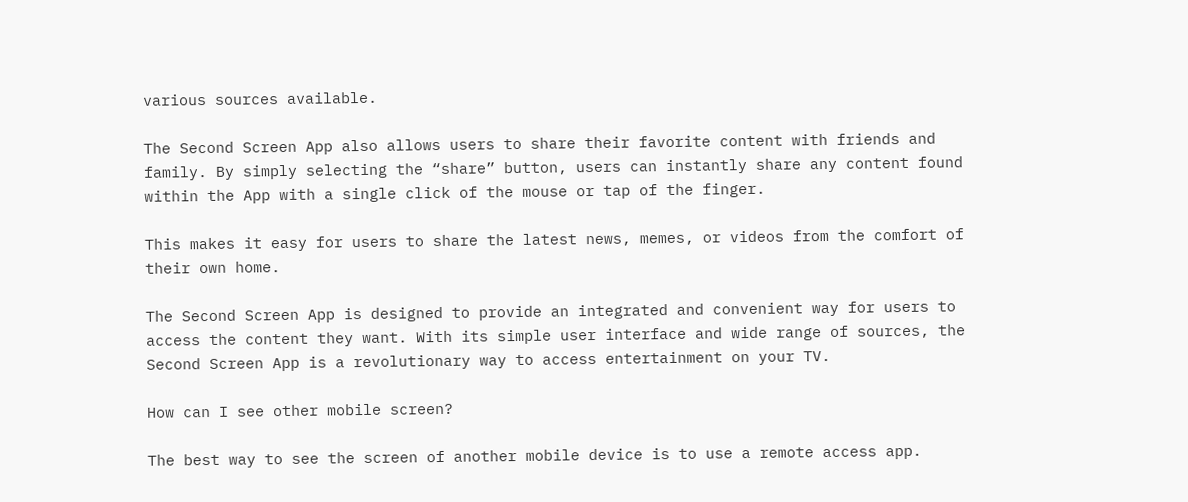various sources available.

The Second Screen App also allows users to share their favorite content with friends and family. By simply selecting the “share” button, users can instantly share any content found within the App with a single click of the mouse or tap of the finger.

This makes it easy for users to share the latest news, memes, or videos from the comfort of their own home.

The Second Screen App is designed to provide an integrated and convenient way for users to access the content they want. With its simple user interface and wide range of sources, the Second Screen App is a revolutionary way to access entertainment on your TV.

How can I see other mobile screen?

The best way to see the screen of another mobile device is to use a remote access app.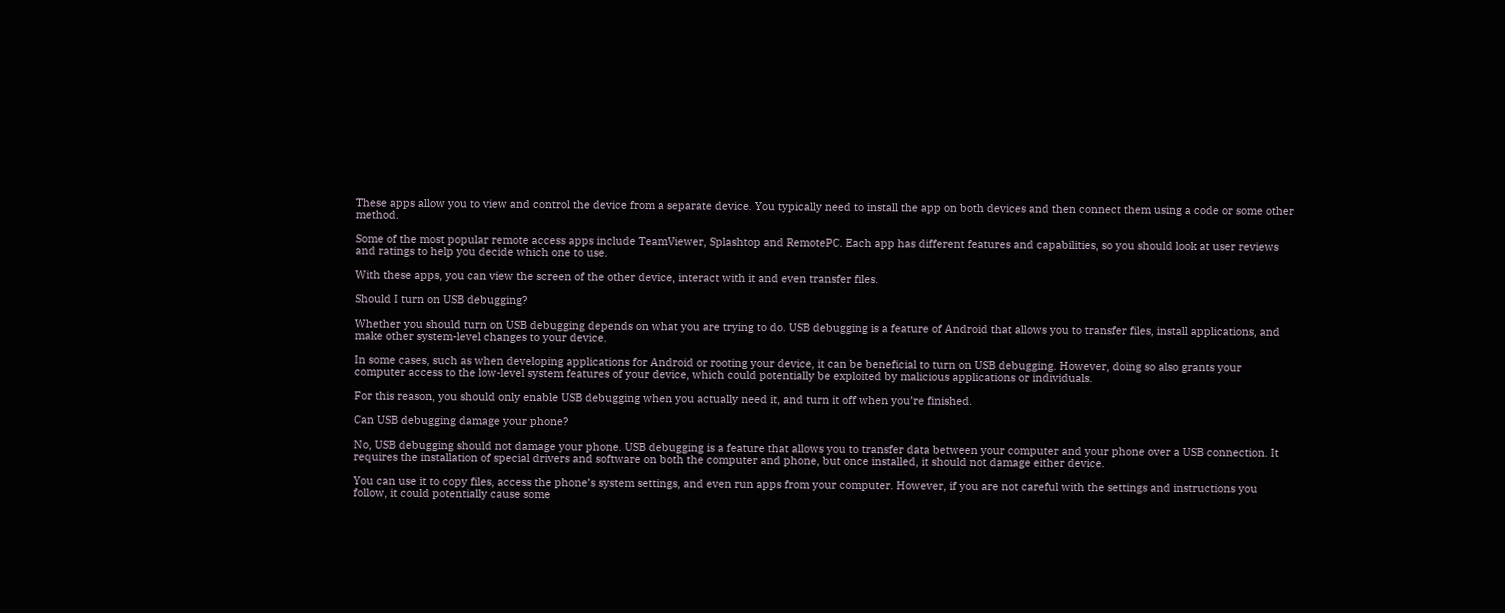These apps allow you to view and control the device from a separate device. You typically need to install the app on both devices and then connect them using a code or some other method.

Some of the most popular remote access apps include TeamViewer, Splashtop and RemotePC. Each app has different features and capabilities, so you should look at user reviews and ratings to help you decide which one to use.

With these apps, you can view the screen of the other device, interact with it and even transfer files.

Should I turn on USB debugging?

Whether you should turn on USB debugging depends on what you are trying to do. USB debugging is a feature of Android that allows you to transfer files, install applications, and make other system-level changes to your device.

In some cases, such as when developing applications for Android or rooting your device, it can be beneficial to turn on USB debugging. However, doing so also grants your computer access to the low-level system features of your device, which could potentially be exploited by malicious applications or individuals.

For this reason, you should only enable USB debugging when you actually need it, and turn it off when you’re finished.

Can USB debugging damage your phone?

No, USB debugging should not damage your phone. USB debugging is a feature that allows you to transfer data between your computer and your phone over a USB connection. It requires the installation of special drivers and software on both the computer and phone, but once installed, it should not damage either device.

You can use it to copy files, access the phone’s system settings, and even run apps from your computer. However, if you are not careful with the settings and instructions you follow, it could potentially cause some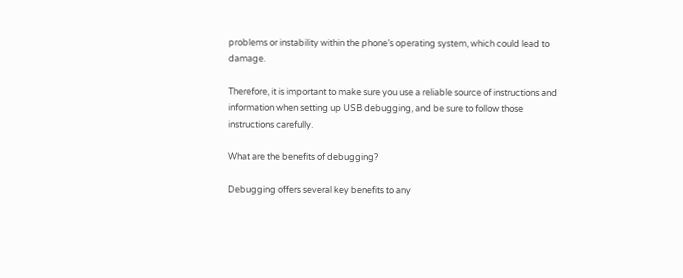problems or instability within the phone’s operating system, which could lead to damage.

Therefore, it is important to make sure you use a reliable source of instructions and information when setting up USB debugging, and be sure to follow those instructions carefully.

What are the benefits of debugging?

Debugging offers several key benefits to any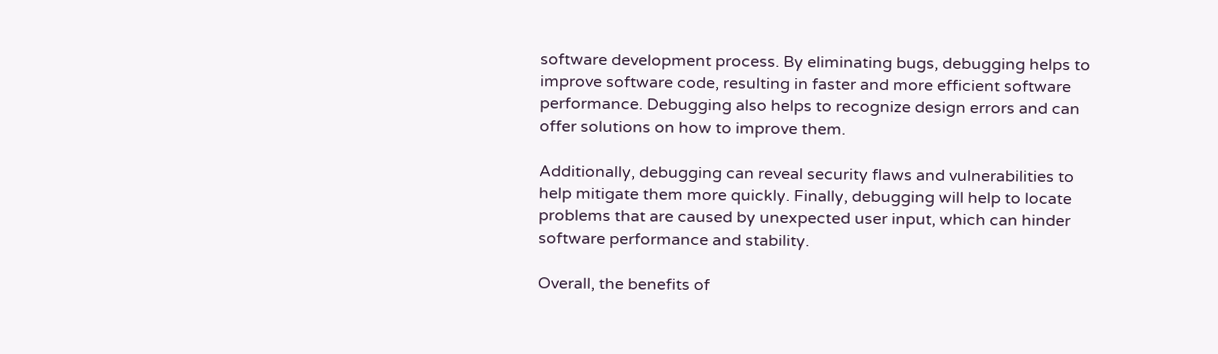software development process. By eliminating bugs, debugging helps to improve software code, resulting in faster and more efficient software performance. Debugging also helps to recognize design errors and can offer solutions on how to improve them.

Additionally, debugging can reveal security flaws and vulnerabilities to help mitigate them more quickly. Finally, debugging will help to locate problems that are caused by unexpected user input, which can hinder software performance and stability.

Overall, the benefits of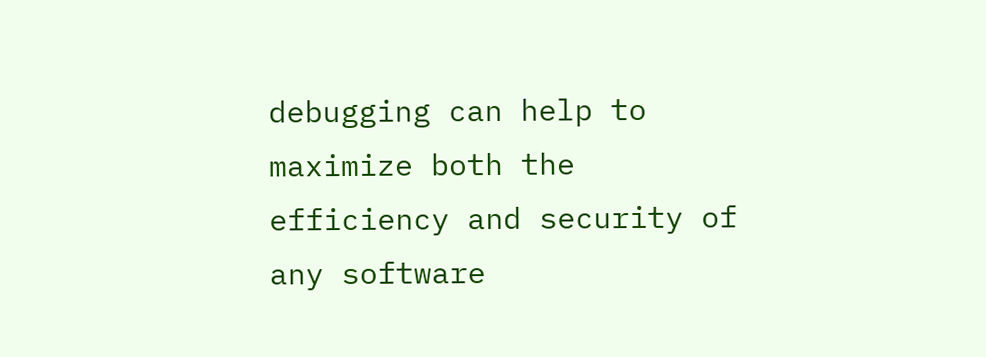debugging can help to maximize both the efficiency and security of any software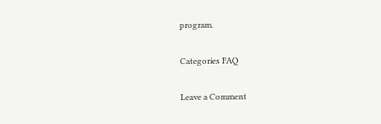program.

Categories FAQ

Leave a Comment